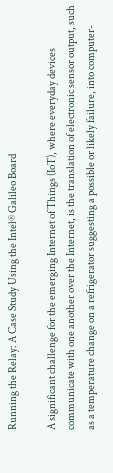Running the Relay: A Case Study Using the Intel® Galileo Board

A significant challenge for the emerging Internet of Things (IoT), where everyday devices communicate with one another over the Internet, is the translation of electronic sensor output, such as a temperature change on a refrigerator suggesting a possible or likely failure, into computer-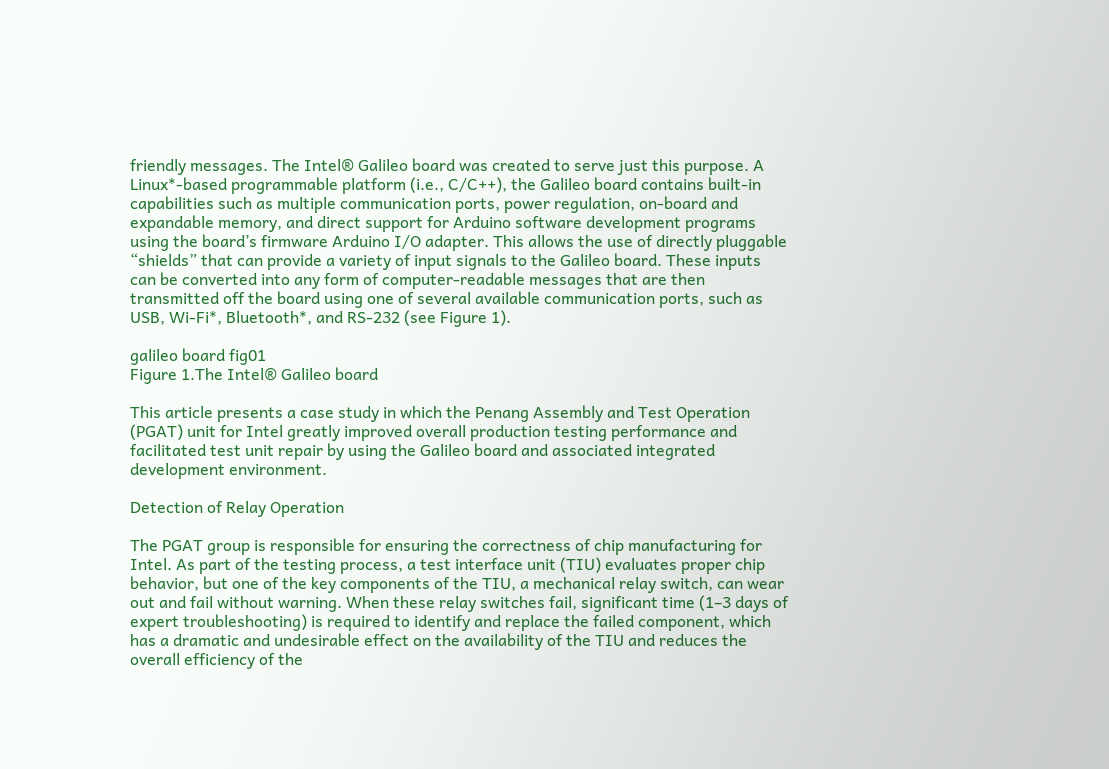friendly messages. The Intel® Galileo board was created to serve just this purpose. A Linux*-based programmable platform (i.e., C/C++), the Galileo board contains built-in capabilities such as multiple communication ports, power regulation, on-board and expandable memory, and direct support for Arduino software development programs using the board’s firmware Arduino I/O adapter. This allows the use of directly pluggable “shields” that can provide a variety of input signals to the Galileo board. These inputs can be converted into any form of computer-readable messages that are then transmitted off the board using one of several available communication ports, such as USB, Wi‑Fi*, Bluetooth*, and RS‑232 (see Figure 1).

galileo board fig01
Figure 1.The Intel® Galileo board

This article presents a case study in which the Penang Assembly and Test Operation (PGAT) unit for Intel greatly improved overall production testing performance and facilitated test unit repair by using the Galileo board and associated integrated development environment.

Detection of Relay Operation

The PGAT group is responsible for ensuring the correctness of chip manufacturing for Intel. As part of the testing process, a test interface unit (TIU) evaluates proper chip behavior, but one of the key components of the TIU, a mechanical relay switch, can wear out and fail without warning. When these relay switches fail, significant time (1–3 days of expert troubleshooting) is required to identify and replace the failed component, which has a dramatic and undesirable effect on the availability of the TIU and reduces the overall efficiency of the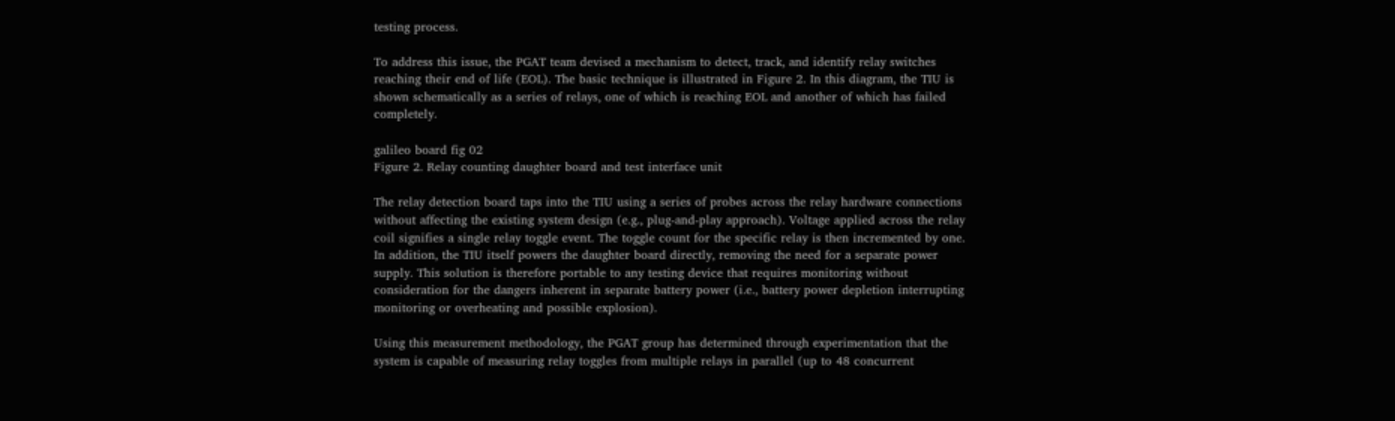testing process.

To address this issue, the PGAT team devised a mechanism to detect, track, and identify relay switches reaching their end of life (EOL). The basic technique is illustrated in Figure 2. In this diagram, the TIU is shown schematically as a series of relays, one of which is reaching EOL and another of which has failed completely.

galileo board fig 02
Figure 2. Relay counting daughter board and test interface unit

The relay detection board taps into the TIU using a series of probes across the relay hardware connections without affecting the existing system design (e.g., plug-and-play approach). Voltage applied across the relay coil signifies a single relay toggle event. The toggle count for the specific relay is then incremented by one. In addition, the TIU itself powers the daughter board directly, removing the need for a separate power supply. This solution is therefore portable to any testing device that requires monitoring without consideration for the dangers inherent in separate battery power (i.e., battery power depletion interrupting monitoring or overheating and possible explosion).

Using this measurement methodology, the PGAT group has determined through experimentation that the system is capable of measuring relay toggles from multiple relays in parallel (up to 48 concurrent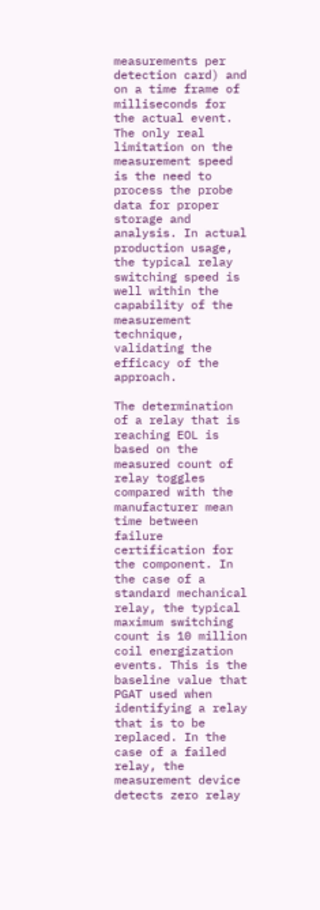measurements per detection card) and on a time frame of milliseconds for the actual event. The only real limitation on the measurement speed is the need to process the probe data for proper storage and analysis. In actual production usage, the typical relay switching speed is well within the capability of the measurement technique, validating the efficacy of the approach.

The determination of a relay that is reaching EOL is based on the measured count of relay toggles compared with the manufacturer mean time between failure certification for the component. In the case of a standard mechanical relay, the typical maximum switching count is 10 million coil energization events. This is the baseline value that PGAT used when identifying a relay that is to be replaced. In the case of a failed relay, the measurement device detects zero relay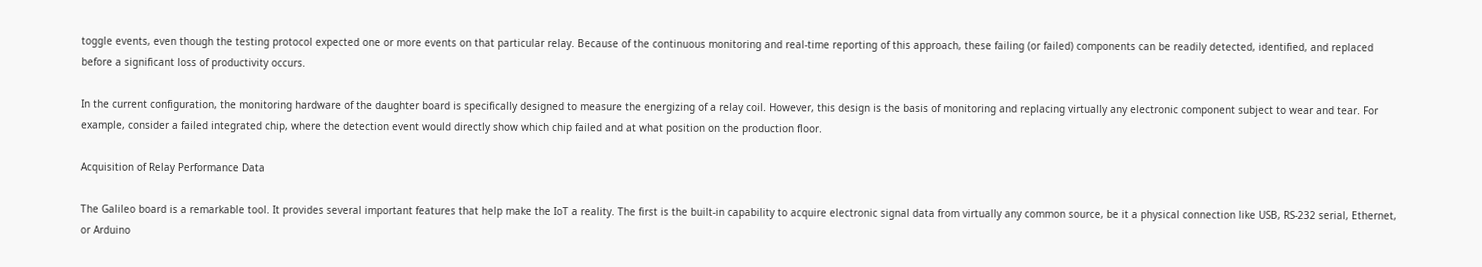toggle events, even though the testing protocol expected one or more events on that particular relay. Because of the continuous monitoring and real-time reporting of this approach, these failing (or failed) components can be readily detected, identified, and replaced before a significant loss of productivity occurs.

In the current configuration, the monitoring hardware of the daughter board is specifically designed to measure the energizing of a relay coil. However, this design is the basis of monitoring and replacing virtually any electronic component subject to wear and tear. For example, consider a failed integrated chip, where the detection event would directly show which chip failed and at what position on the production floor.

Acquisition of Relay Performance Data

The Galileo board is a remarkable tool. It provides several important features that help make the IoT a reality. The first is the built-in capability to acquire electronic signal data from virtually any common source, be it a physical connection like USB, RS‑232 serial, Ethernet, or Arduino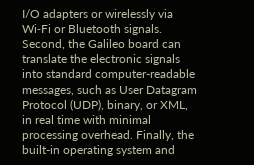I/O adapters or wirelessly via Wi‑Fi or Bluetooth signals. Second, the Galileo board can translate the electronic signals into standard computer-readable messages, such as User Datagram Protocol (UDP), binary, or XML, in real time with minimal processing overhead. Finally, the built-in operating system and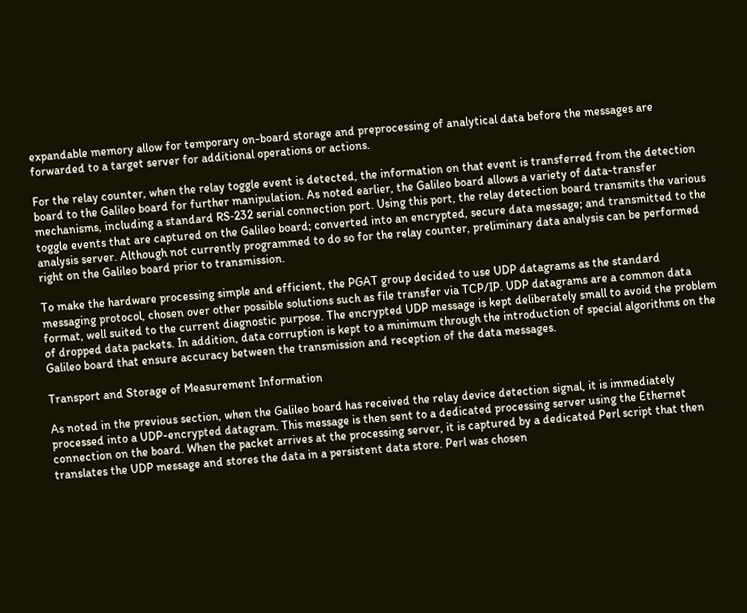expandable memory allow for temporary on-board storage and preprocessing of analytical data before the messages are forwarded to a target server for additional operations or actions.

For the relay counter, when the relay toggle event is detected, the information on that event is transferred from the detection board to the Galileo board for further manipulation. As noted earlier, the Galileo board allows a variety of data-transfer mechanisms, including a standard RS‑232 serial connection port. Using this port, the relay detection board transmits the various toggle events that are captured on the Galileo board; converted into an encrypted, secure data message; and transmitted to the analysis server. Although not currently programmed to do so for the relay counter, preliminary data analysis can be performed right on the Galileo board prior to transmission.

To make the hardware processing simple and efficient, the PGAT group decided to use UDP datagrams as the standard messaging protocol, chosen over other possible solutions such as file transfer via TCP/IP. UDP datagrams are a common data format, well suited to the current diagnostic purpose. The encrypted UDP message is kept deliberately small to avoid the problem of dropped data packets. In addition, data corruption is kept to a minimum through the introduction of special algorithms on the Galileo board that ensure accuracy between the transmission and reception of the data messages.

Transport and Storage of Measurement Information

As noted in the previous section, when the Galileo board has received the relay device detection signal, it is immediately processed into a UDP-encrypted datagram. This message is then sent to a dedicated processing server using the Ethernet connection on the board. When the packet arrives at the processing server, it is captured by a dedicated Perl script that then translates the UDP message and stores the data in a persistent data store. Perl was chosen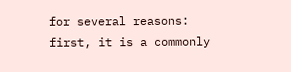for several reasons: first, it is a commonly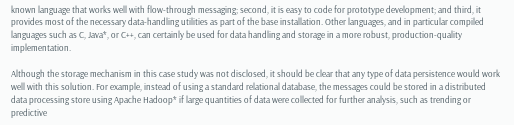known language that works well with flow-through messaging; second, it is easy to code for prototype development; and third, it provides most of the necessary data-handling utilities as part of the base installation. Other languages, and in particular compiled languages such as C, Java*, or C++, can certainly be used for data handling and storage in a more robust, production-quality implementation.

Although the storage mechanism in this case study was not disclosed, it should be clear that any type of data persistence would work well with this solution. For example, instead of using a standard relational database, the messages could be stored in a distributed data processing store using Apache Hadoop* if large quantities of data were collected for further analysis, such as trending or predictive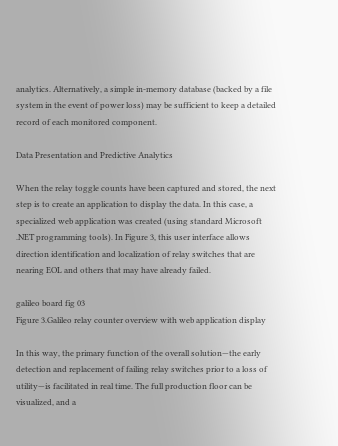analytics. Alternatively, a simple in-memory database (backed by a file system in the event of power loss) may be sufficient to keep a detailed record of each monitored component.

Data Presentation and Predictive Analytics

When the relay toggle counts have been captured and stored, the next step is to create an application to display the data. In this case, a specialized web application was created (using standard Microsoft .NET programming tools). In Figure 3, this user interface allows direction identification and localization of relay switches that are nearing EOL and others that may have already failed.

galileo board fig 03
Figure 3.Galileo relay counter overview with web application display

In this way, the primary function of the overall solution—the early detection and replacement of failing relay switches prior to a loss of utility—is facilitated in real time. The full production floor can be visualized, and a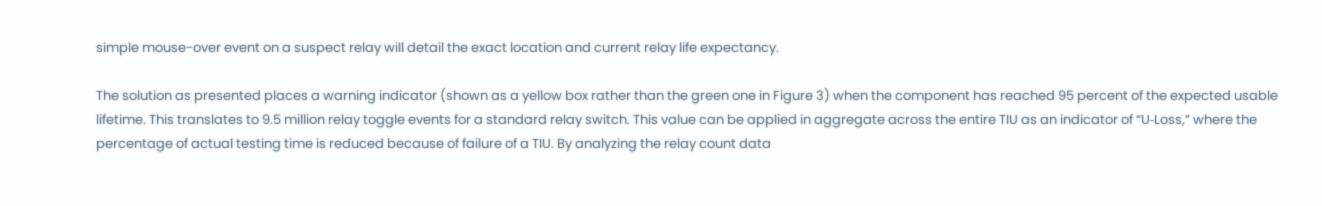simple mouse-over event on a suspect relay will detail the exact location and current relay life expectancy.

The solution as presented places a warning indicator (shown as a yellow box rather than the green one in Figure 3) when the component has reached 95 percent of the expected usable lifetime. This translates to 9.5 million relay toggle events for a standard relay switch. This value can be applied in aggregate across the entire TIU as an indicator of “U‑Loss,” where the percentage of actual testing time is reduced because of failure of a TIU. By analyzing the relay count data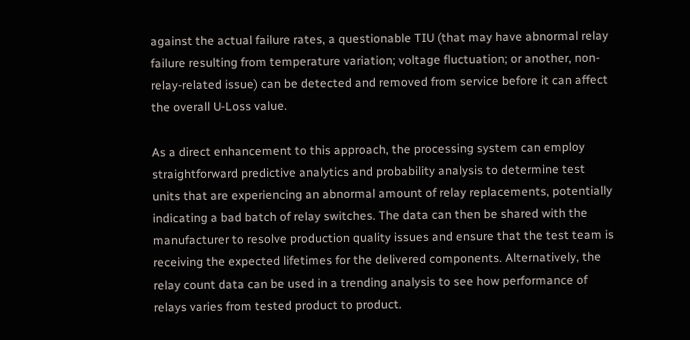against the actual failure rates, a questionable TIU (that may have abnormal relay failure resulting from temperature variation; voltage fluctuation; or another, non-relay-related issue) can be detected and removed from service before it can affect the overall U‑Loss value.

As a direct enhancement to this approach, the processing system can employ straightforward predictive analytics and probability analysis to determine test units that are experiencing an abnormal amount of relay replacements, potentially indicating a bad batch of relay switches. The data can then be shared with the manufacturer to resolve production quality issues and ensure that the test team is receiving the expected lifetimes for the delivered components. Alternatively, the relay count data can be used in a trending analysis to see how performance of relays varies from tested product to product.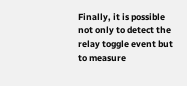Finally, it is possible not only to detect the relay toggle event but to measure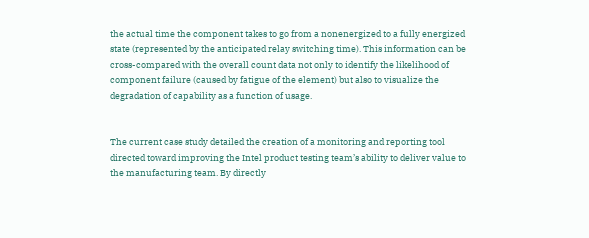the actual time the component takes to go from a nonenergized to a fully energized state (represented by the anticipated relay switching time). This information can be cross-compared with the overall count data not only to identify the likelihood of component failure (caused by fatigue of the element) but also to visualize the degradation of capability as a function of usage.


The current case study detailed the creation of a monitoring and reporting tool directed toward improving the Intel product testing team’s ability to deliver value to the manufacturing team. By directly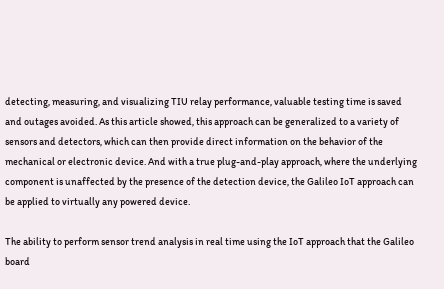detecting, measuring, and visualizing TIU relay performance, valuable testing time is saved and outages avoided. As this article showed, this approach can be generalized to a variety of sensors and detectors, which can then provide direct information on the behavior of the mechanical or electronic device. And with a true plug-and-play approach, where the underlying component is unaffected by the presence of the detection device, the Galileo IoT approach can be applied to virtually any powered device.

The ability to perform sensor trend analysis in real time using the IoT approach that the Galileo board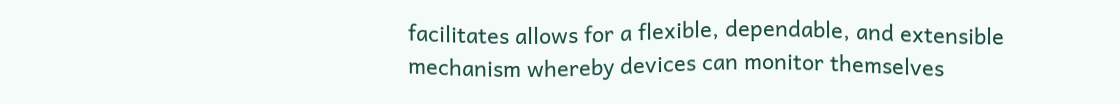facilitates allows for a flexible, dependable, and extensible mechanism whereby devices can monitor themselves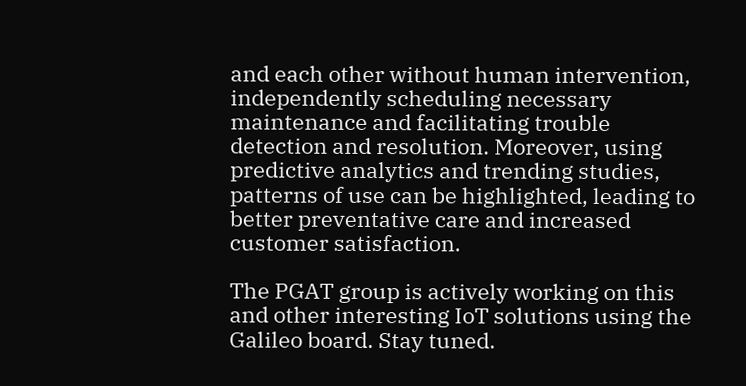and each other without human intervention, independently scheduling necessary maintenance and facilitating trouble detection and resolution. Moreover, using predictive analytics and trending studies, patterns of use can be highlighted, leading to better preventative care and increased customer satisfaction.

The PGAT group is actively working on this and other interesting IoT solutions using the Galileo board. Stay tuned.